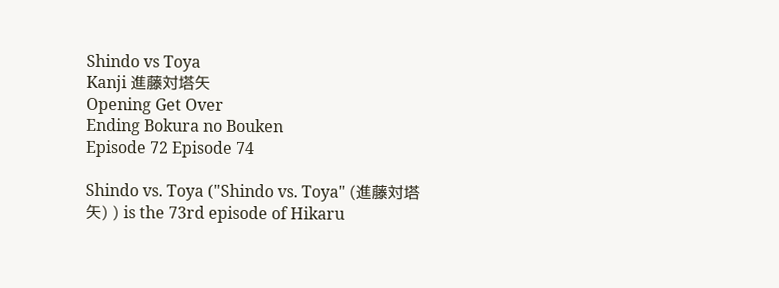Shindo vs Toya
Kanji 進藤対塔矢
Opening Get Over
Ending Bokura no Bouken
Episode 72 Episode 74

Shindo vs. Toya ("Shindo vs. Toya" (進藤対塔矢) ) is the 73rd episode of Hikaru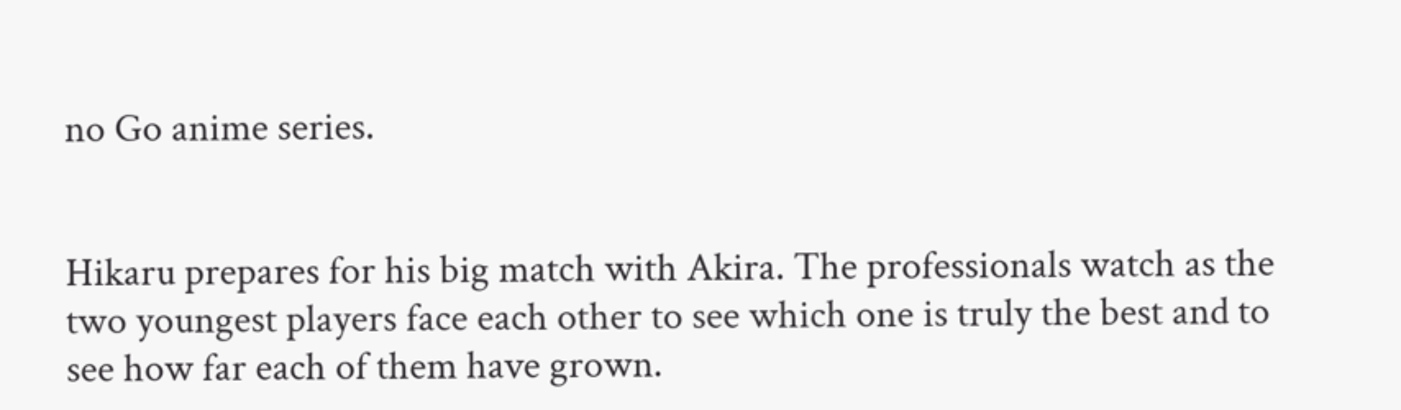no Go anime series.


Hikaru prepares for his big match with Akira. The professionals watch as the two youngest players face each other to see which one is truly the best and to see how far each of them have grown.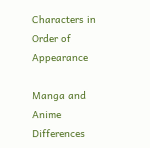Characters in Order of Appearance

Manga and Anime Differences